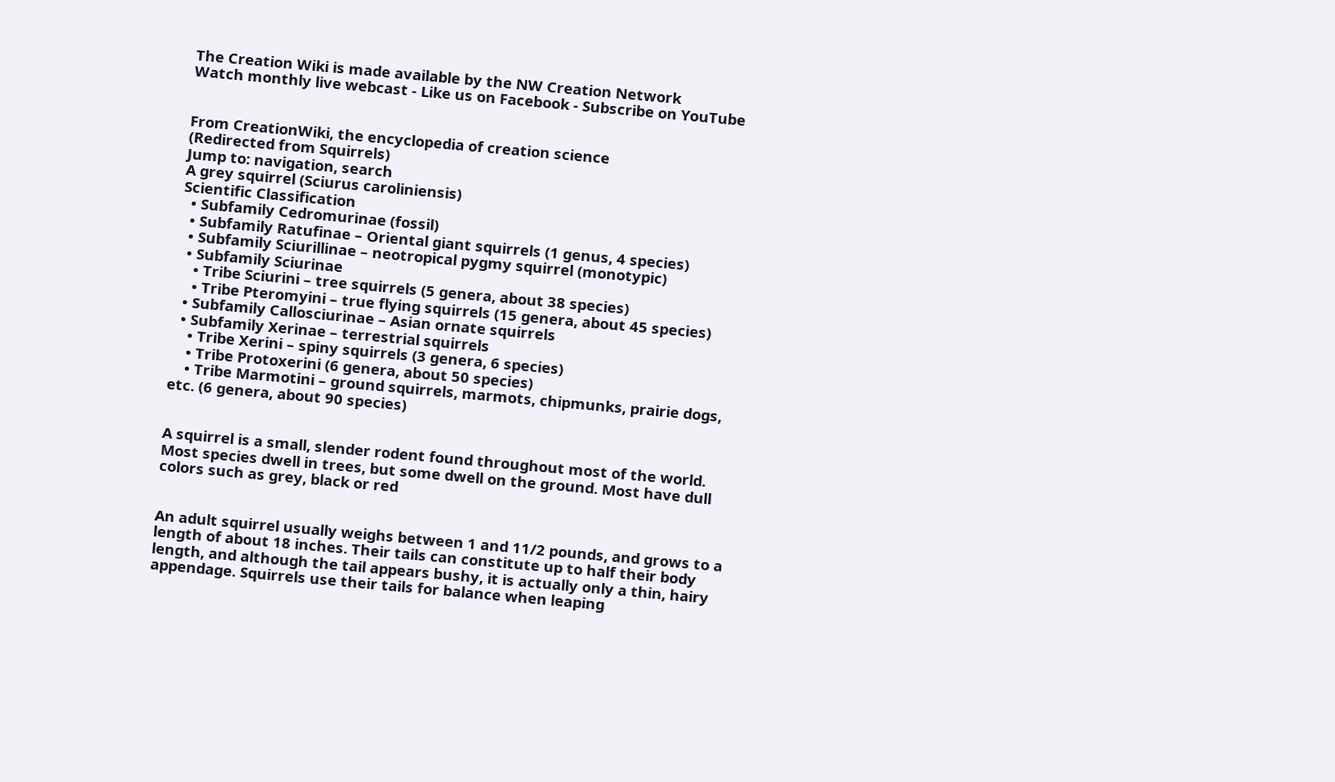The Creation Wiki is made available by the NW Creation Network
Watch monthly live webcast - Like us on Facebook - Subscribe on YouTube


From CreationWiki, the encyclopedia of creation science
(Redirected from Squirrels)
Jump to: navigation, search
A grey squirrel (Sciurus caroliniensis)
Scientific Classification
  • Subfamily Cedromurinae (fossil)
  • Subfamily Ratufinae – Oriental giant squirrels (1 genus, 4 species)
  • Subfamily Sciurillinae – neotropical pygmy squirrel (monotypic)
  • Subfamily Sciurinae
    • Tribe Sciurini – tree squirrels (5 genera, about 38 species)
    • Tribe Pteromyini – true flying squirrels (15 genera, about 45 species)
  • Subfamily Callosciurinae – Asian ornate squirrels
  • Subfamily Xerinae – terrestrial squirrels
    • Tribe Xerini – spiny squirrels (3 genera, 6 species)
    • Tribe Protoxerini (6 genera, about 50 species)
    • Tribe Marmotini – ground squirrels, marmots, chipmunks, prairie dogs, etc. (6 genera, about 90 species)


A squirrel is a small, slender rodent found throughout most of the world. Most species dwell in trees, but some dwell on the ground. Most have dull colors such as grey, black or red


An adult squirrel usually weighs between 1 and 11/2 pounds, and grows to a length of about 18 inches. Their tails can constitute up to half their body length, and although the tail appears bushy, it is actually only a thin, hairy appendage. Squirrels use their tails for balance when leaping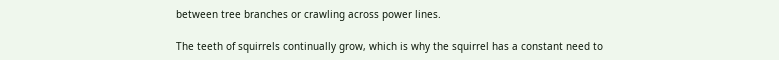between tree branches or crawling across power lines.

The teeth of squirrels continually grow, which is why the squirrel has a constant need to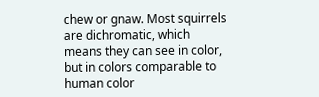chew or gnaw. Most squirrels are dichromatic, which means they can see in color, but in colors comparable to human color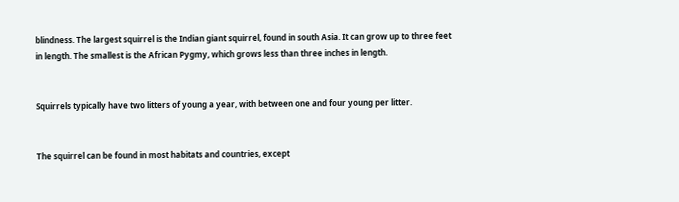blindness. The largest squirrel is the Indian giant squirrel, found in south Asia. It can grow up to three feet in length. The smallest is the African Pygmy, which grows less than three inches in length.


Squirrels typically have two litters of young a year, with between one and four young per litter.


The squirrel can be found in most habitats and countries, except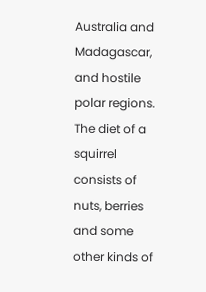Australia and Madagascar, and hostile polar regions. The diet of a squirrel consists of nuts, berries and some other kinds of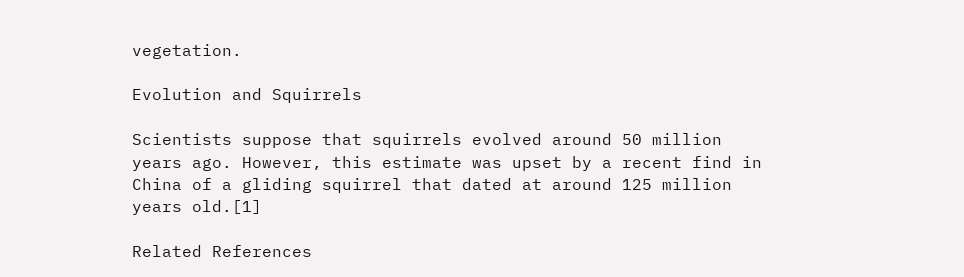vegetation.

Evolution and Squirrels

Scientists suppose that squirrels evolved around 50 million years ago. However, this estimate was upset by a recent find in China of a gliding squirrel that dated at around 125 million years old.[1]

Related References